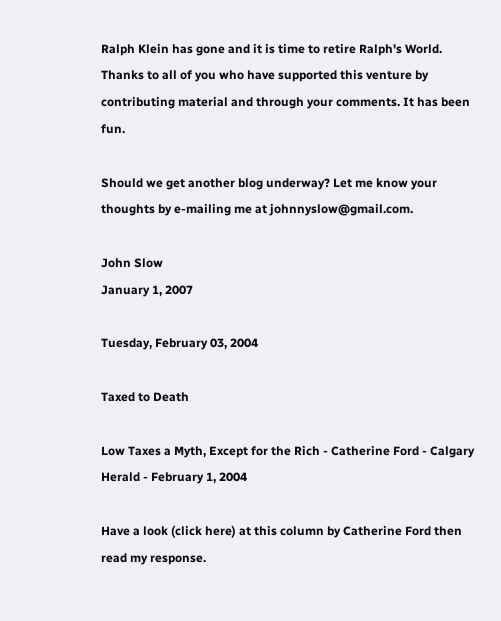Ralph Klein has gone and it is time to retire Ralph's World. Thanks to all of you who have supported this venture by contributing material and through your comments. It has been fun.

Should we get another blog underway? Let me know your thoughts by e-mailing me at johnnyslow@gmail.com.

John Slow
January 1, 2007

Tuesday, February 03, 2004

Taxed to Death

Low Taxes a Myth, Except for the Rich - Catherine Ford - Calgary Herald - February 1, 2004

Have a look (click here) at this column by Catherine Ford then read my response.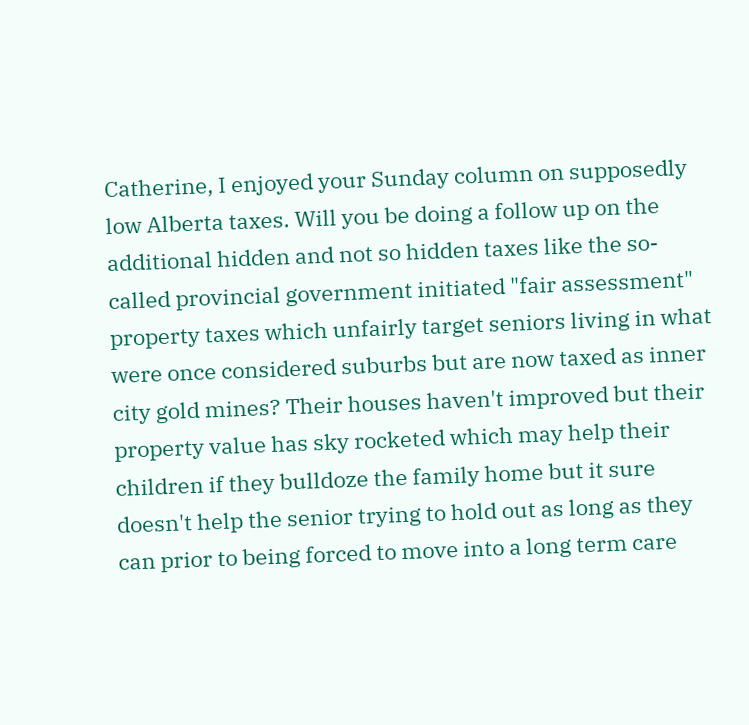Catherine, I enjoyed your Sunday column on supposedly low Alberta taxes. Will you be doing a follow up on the additional hidden and not so hidden taxes like the so-called provincial government initiated "fair assessment" property taxes which unfairly target seniors living in what were once considered suburbs but are now taxed as inner city gold mines? Their houses haven't improved but their property value has sky rocketed which may help their children if they bulldoze the family home but it sure doesn't help the senior trying to hold out as long as they can prior to being forced to move into a long term care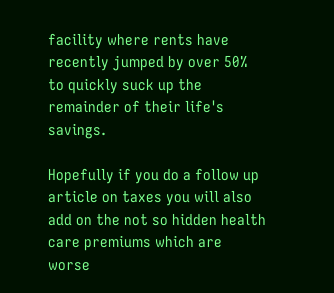facility where rents have recently jumped by over 50% to quickly suck up the remainder of their life's savings.

Hopefully if you do a follow up article on taxes you will also add on the not so hidden health care premiums which are worse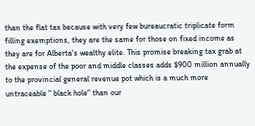than the flat tax because with very few bureaucratic triplicate form filling exemptions, they are the same for those on fixed income as they are for Alberta's wealthy elite. This promise breaking tax grab at the expense of the poor and middle classes adds $900 million annually to the provincial general revenue pot which is a much more untraceable " black hole" than our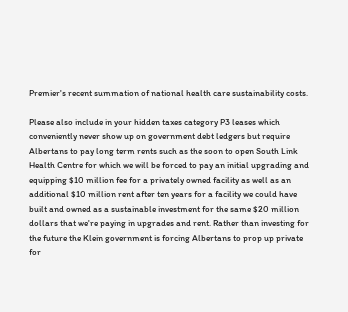Premier's recent summation of national health care sustainability costs.

Please also include in your hidden taxes category P3 leases which conveniently never show up on government debt ledgers but require Albertans to pay long term rents such as the soon to open South Link Health Centre for which we will be forced to pay an initial upgrading and equipping $10 million fee for a privately owned facility as well as an additional $10 million rent after ten years for a facility we could have built and owned as a sustainable investment for the same $20 million dollars that we're paying in upgrades and rent. Rather than investing for the future the Klein government is forcing Albertans to prop up private for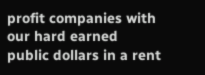profit companies with our hard earned public dollars in a rent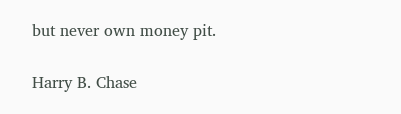but never own money pit.

Harry B. Chase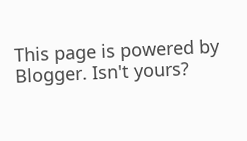This page is powered by Blogger. Isn't yours?